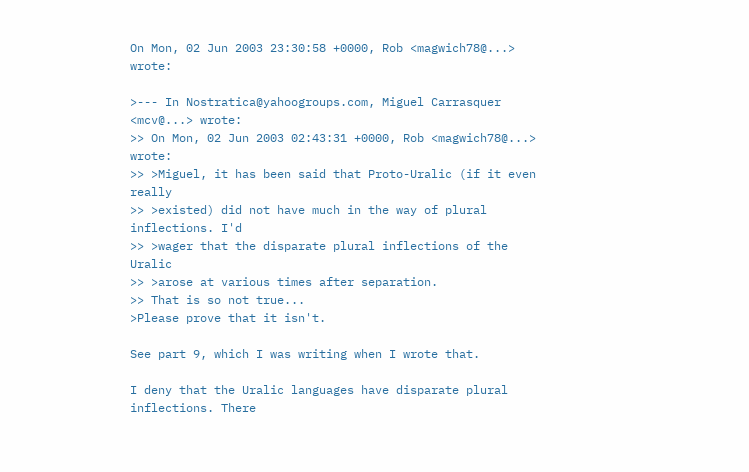On Mon, 02 Jun 2003 23:30:58 +0000, Rob <magwich78@...> wrote:

>--- In Nostratica@yahoogroups.com, Miguel Carrasquer <mcv@...> wrote:
>> On Mon, 02 Jun 2003 02:43:31 +0000, Rob <magwich78@...> wrote:
>> >Miguel, it has been said that Proto-Uralic (if it even really
>> >existed) did not have much in the way of plural inflections. I'd
>> >wager that the disparate plural inflections of the Uralic
>> >arose at various times after separation.
>> That is so not true...
>Please prove that it isn't.

See part 9, which I was writing when I wrote that.

I deny that the Uralic languages have disparate plural inflections. There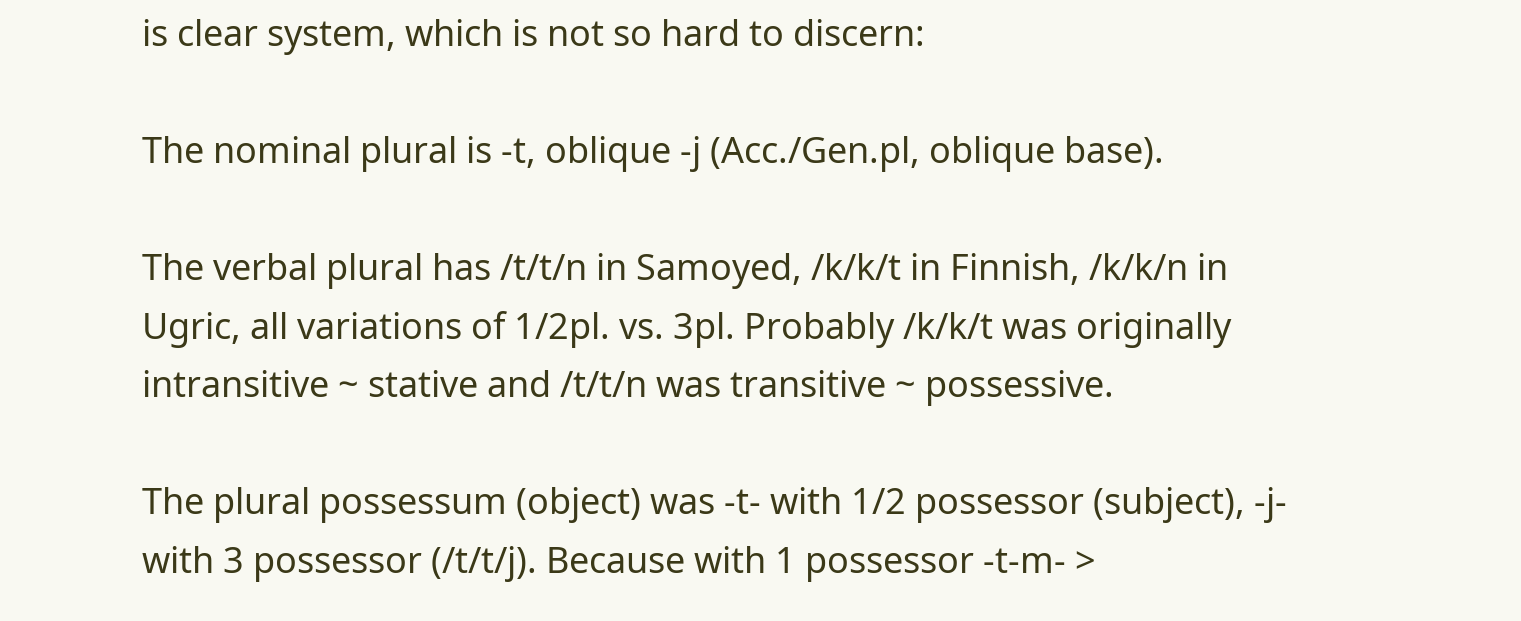is clear system, which is not so hard to discern:

The nominal plural is -t, oblique -j (Acc./Gen.pl, oblique base).

The verbal plural has /t/t/n in Samoyed, /k/k/t in Finnish, /k/k/n in
Ugric, all variations of 1/2pl. vs. 3pl. Probably /k/k/t was originally
intransitive ~ stative and /t/t/n was transitive ~ possessive.

The plural possessum (object) was -t- with 1/2 possessor (subject), -j-
with 3 possessor (/t/t/j). Because with 1 possessor -t-m- >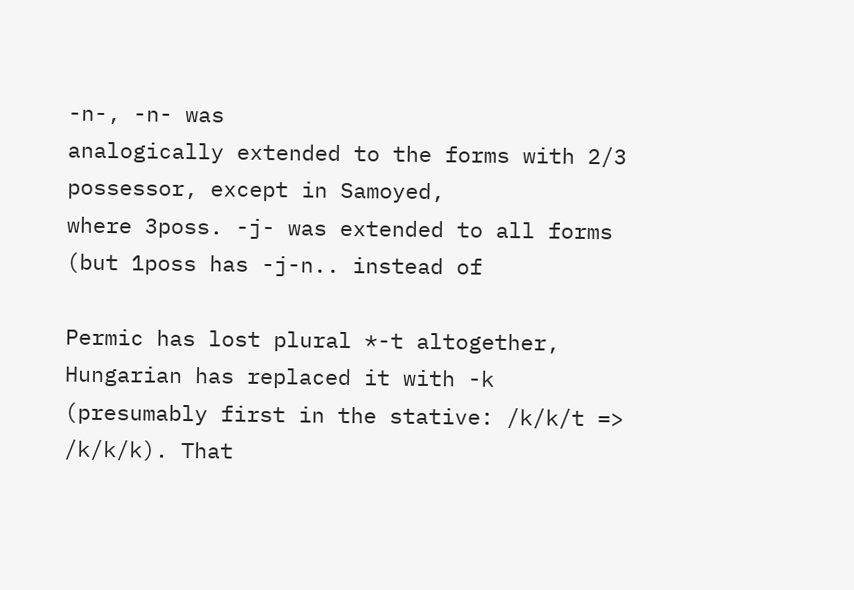-n-, -n- was
analogically extended to the forms with 2/3 possessor, except in Samoyed,
where 3poss. -j- was extended to all forms (but 1poss has -j-n.. instead of

Permic has lost plural *-t altogether, Hungarian has replaced it with -k
(presumably first in the stative: /k/k/t => /k/k/k). That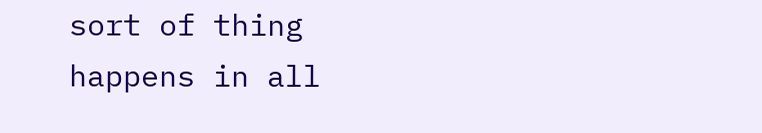sort of thing
happens in all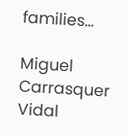families...

Miguel Carrasquer Vidal